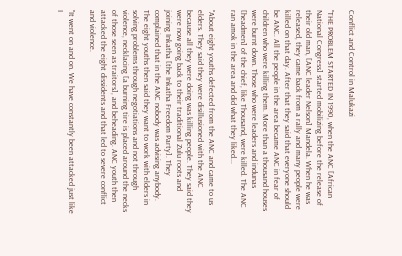Conflict and Control in Malukazi

"THE PROBLEM STARTED IN 1990, when the ANC [African National Congress] started mobilizing before the release of their old man, [ANC leader Nelson] Mandela. When he was released, they came back from a rally and many people were killed on that day. After that they said that everyone should be ANC. All the people in the area became ANC in fear of children who were killing them. More than a thousand houses were burnt down. Those who were leaders and indunas [headmen] of the chief, like Thousand, were killed. The ANC ran amok in the area and did what they liked...

"About eight youths defected from the ANC and came to us elders. They said they were disillusioned with the ANC because all they were doing was killing people. They said they were now going back to their traditional Zulu roots and joining Inkatha [the Inkatha Freedom Party]. They complained that in the ANC nobody was advising anybody. The eight youths then said they want to work with elders in solving problems through negotiations and not through violence, necklacing [a burning tire is placed around the necks of those seen as traitors], and beheading. ANC youth then attacked the eight dissidents and that led to severe conflict and violence.

"It went on and on. We have constantly been attacked just like I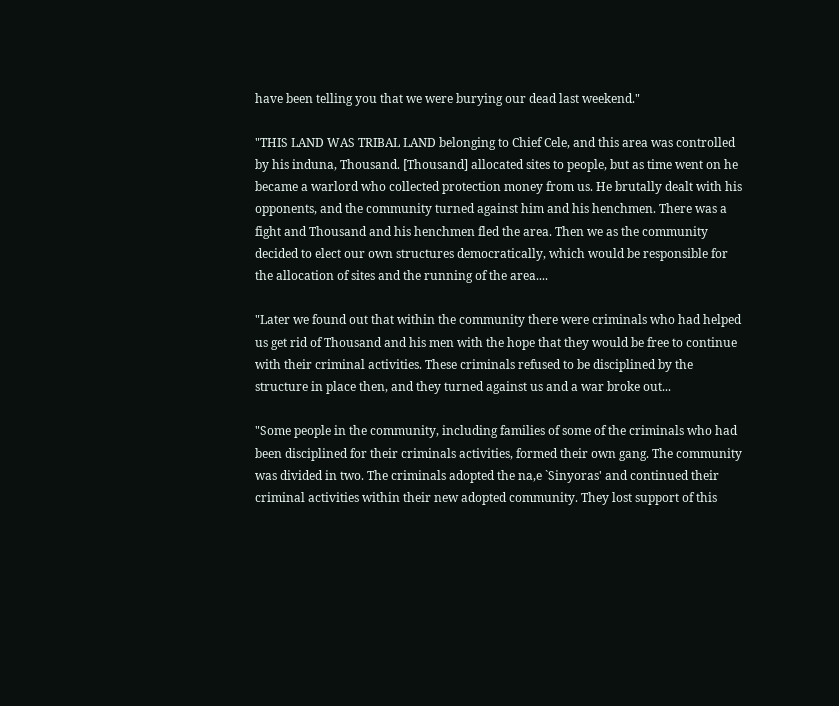have been telling you that we were burying our dead last weekend."

"THIS LAND WAS TRIBAL LAND belonging to Chief Cele, and this area was controlled by his induna, Thousand. [Thousand] allocated sites to people, but as time went on he became a warlord who collected protection money from us. He brutally dealt with his opponents, and the community turned against him and his henchmen. There was a fight and Thousand and his henchmen fled the area. Then we as the community decided to elect our own structures democratically, which would be responsible for the allocation of sites and the running of the area....

"Later we found out that within the community there were criminals who had helped us get rid of Thousand and his men with the hope that they would be free to continue with their criminal activities. These criminals refused to be disciplined by the structure in place then, and they turned against us and a war broke out...

"Some people in the community, including families of some of the criminals who had been disciplined for their criminals activities, formed their own gang. The community was divided in two. The criminals adopted the na,e `Sinyoras' and continued their criminal activities within their new adopted community. They lost support of this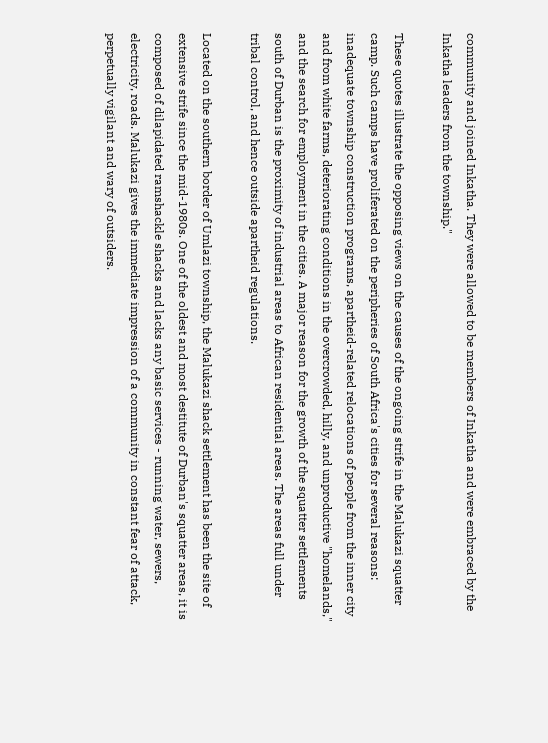community and joined Inkatha. They were allowed to be members of Inkatha and were embraced by the Inkatha leaders from the township."

These quotes illustrate the opposing views on the causes of the ongoing strife in the Malukazi squatter camp. Such camps have proliferated on the peripheries of South Africa's cities for several reasons: inadequate township construction programs, apartheid-related relocations of people from the inner city and from white farms, deteriorating conditions in the overcrowded, hilly, and unproductive "homelands," and the search for employment in the cities. A major reason for the growth of the squatter settlements south of Durban is the proximity of industrial areas to African residential areas. The areas full under tribal control, and hence outside apartheid regulations.

Located on the southern border of Umlazi township, the Malukazi shack settlement has been the site of extensive strife since the mid-1980s. One of the oldest and most destitute of Durban's squatter areas, it is composed of dilapidated ramshackle shacks and lacks any basic services - running water, sewers, electricity, roads. Malukazi gives the immediate impression of a community in constant fear of attack, perpetually vigilant and wary of outsiders.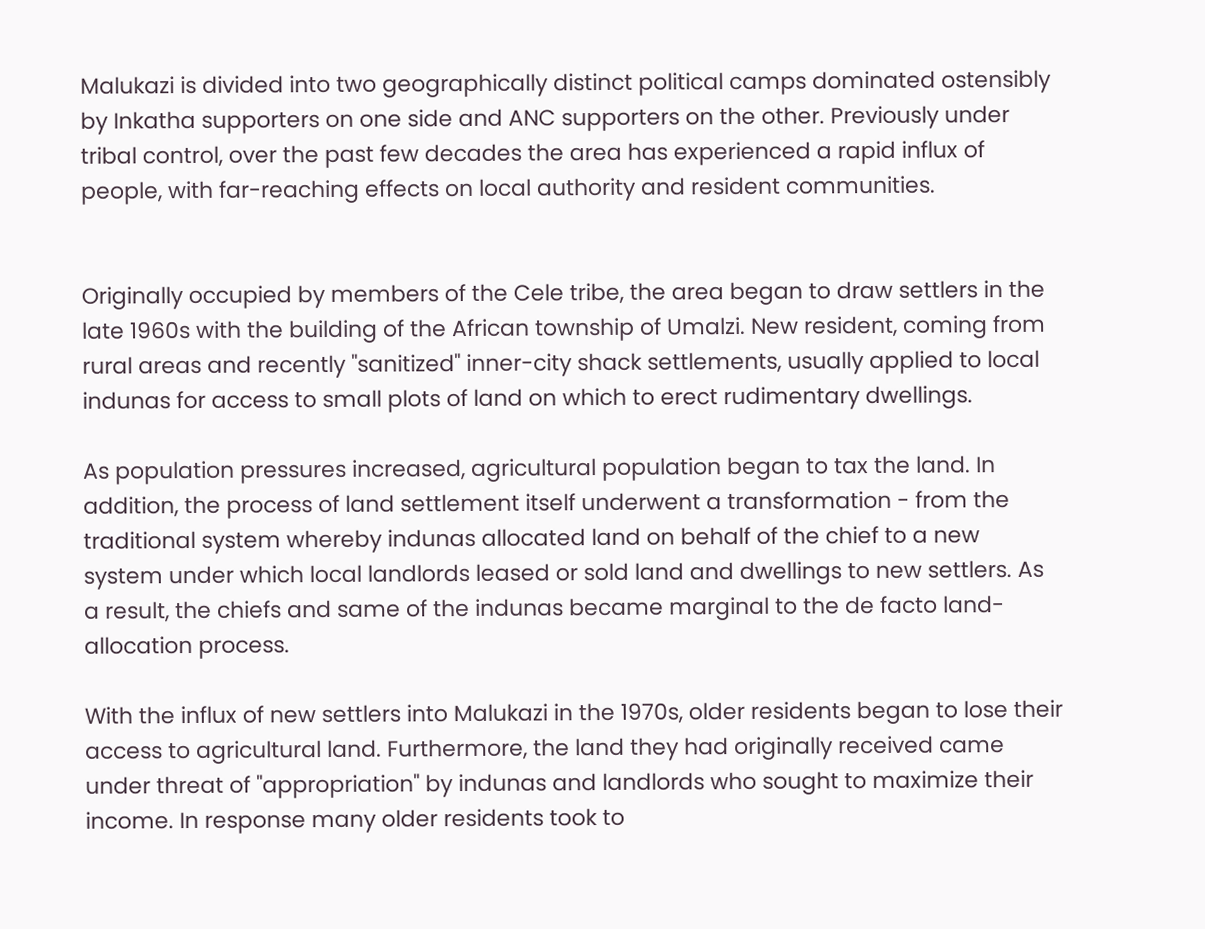Malukazi is divided into two geographically distinct political camps dominated ostensibly by Inkatha supporters on one side and ANC supporters on the other. Previously under tribal control, over the past few decades the area has experienced a rapid influx of people, with far-reaching effects on local authority and resident communities.


Originally occupied by members of the Cele tribe, the area began to draw settlers in the late 1960s with the building of the African township of Umalzi. New resident, coming from rural areas and recently "sanitized" inner-city shack settlements, usually applied to local indunas for access to small plots of land on which to erect rudimentary dwellings.

As population pressures increased, agricultural population began to tax the land. In addition, the process of land settlement itself underwent a transformation - from the traditional system whereby indunas allocated land on behalf of the chief to a new system under which local landlords leased or sold land and dwellings to new settlers. As a result, the chiefs and same of the indunas became marginal to the de facto land-allocation process.

With the influx of new settlers into Malukazi in the 1970s, older residents began to lose their access to agricultural land. Furthermore, the land they had originally received came under threat of "appropriation" by indunas and landlords who sought to maximize their income. In response many older residents took to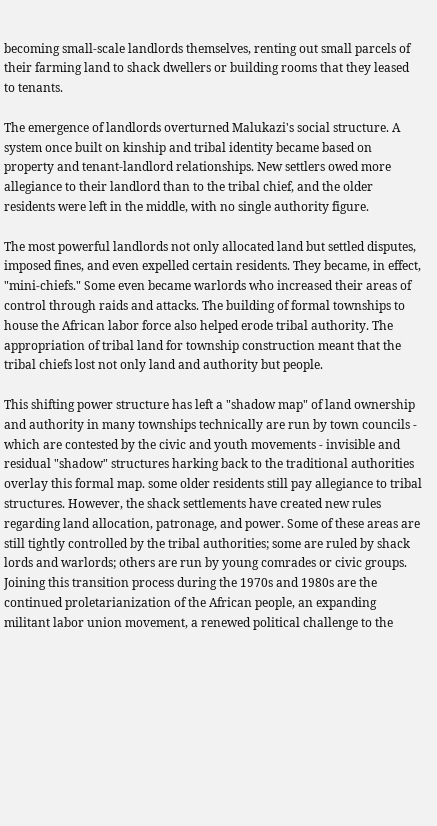becoming small-scale landlords themselves, renting out small parcels of their farming land to shack dwellers or building rooms that they leased to tenants.

The emergence of landlords overturned Malukazi's social structure. A system once built on kinship and tribal identity became based on property and tenant-landlord relationships. New settlers owed more allegiance to their landlord than to the tribal chief, and the older residents were left in the middle, with no single authority figure.

The most powerful landlords not only allocated land but settled disputes, imposed fines, and even expelled certain residents. They became, in effect, "mini-chiefs." Some even became warlords who increased their areas of control through raids and attacks. The building of formal townships to house the African labor force also helped erode tribal authority. The appropriation of tribal land for township construction meant that the tribal chiefs lost not only land and authority but people.

This shifting power structure has left a "shadow map" of land ownership and authority in many townships technically are run by town councils - which are contested by the civic and youth movements - invisible and residual "shadow" structures harking back to the traditional authorities overlay this formal map. some older residents still pay allegiance to tribal structures. However, the shack settlements have created new rules regarding land allocation, patronage, and power. Some of these areas are still tightly controlled by the tribal authorities; some are ruled by shack lords and warlords; others are run by young comrades or civic groups. Joining this transition process during the 1970s and 1980s are the continued proletarianization of the African people, an expanding militant labor union movement, a renewed political challenge to the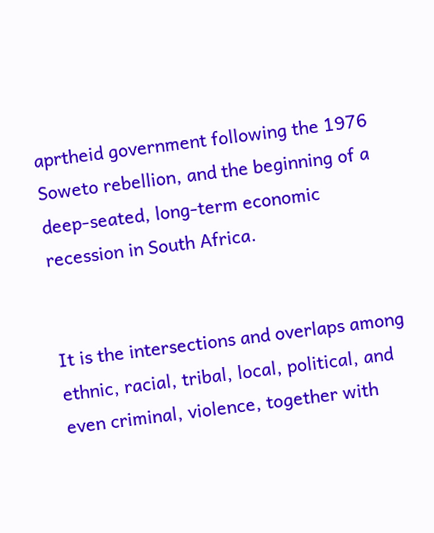aprtheid government following the 1976 Soweto rebellion, and the beginning of a deep-seated, long-term economic recession in South Africa.


It is the intersections and overlaps among ethnic, racial, tribal, local, political, and even criminal, violence, together with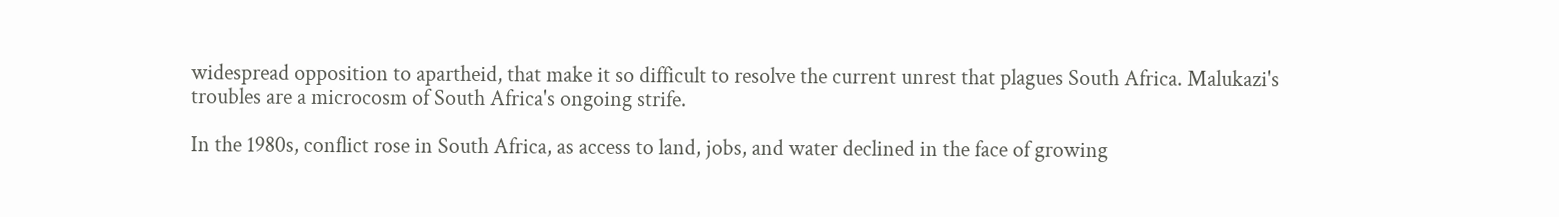widespread opposition to apartheid, that make it so difficult to resolve the current unrest that plagues South Africa. Malukazi's troubles are a microcosm of South Africa's ongoing strife.

In the 1980s, conflict rose in South Africa, as access to land, jobs, and water declined in the face of growing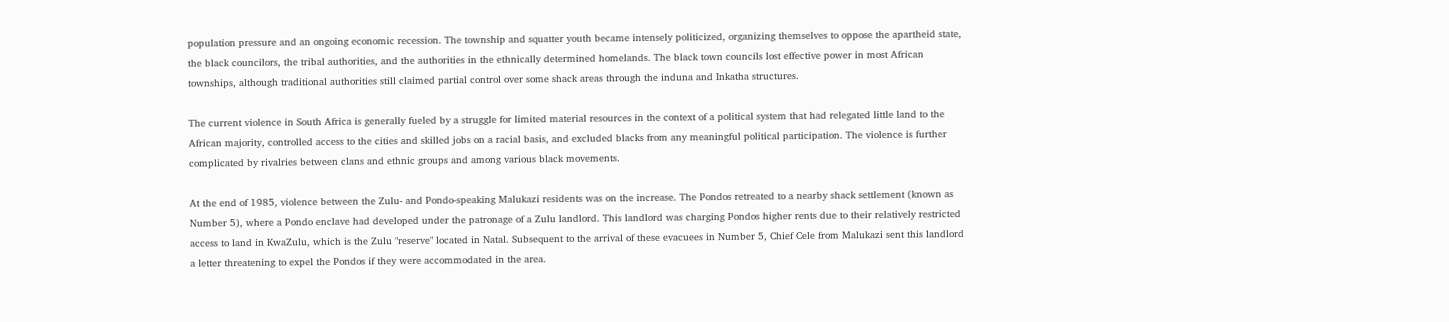population pressure and an ongoing economic recession. The township and squatter youth became intensely politicized, organizing themselves to oppose the apartheid state, the black councilors, the tribal authorities, and the authorities in the ethnically determined homelands. The black town councils lost effective power in most African townships, although traditional authorities still claimed partial control over some shack areas through the induna and Inkatha structures.

The current violence in South Africa is generally fueled by a struggle for limited material resources in the context of a political system that had relegated little land to the African majority, controlled access to the cities and skilled jobs on a racial basis, and excluded blacks from any meaningful political participation. The violence is further complicated by rivalries between clans and ethnic groups and among various black movements.

At the end of 1985, violence between the Zulu- and Pondo-speaking Malukazi residents was on the increase. The Pondos retreated to a nearby shack settlement (known as Number 5), where a Pondo enclave had developed under the patronage of a Zulu landlord. This landlord was charging Pondos higher rents due to their relatively restricted access to land in KwaZulu, which is the Zulu "reserve" located in Natal. Subsequent to the arrival of these evacuees in Number 5, Chief Cele from Malukazi sent this landlord a letter threatening to expel the Pondos if they were accommodated in the area.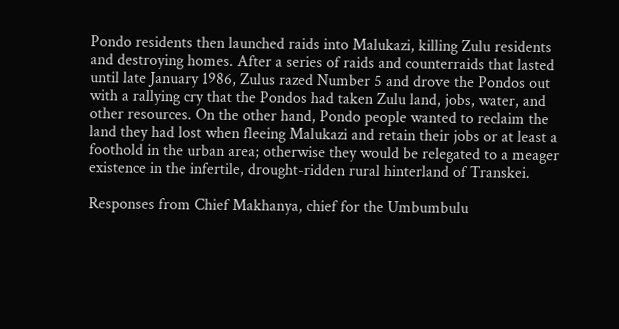Pondo residents then launched raids into Malukazi, killing Zulu residents and destroying homes. After a series of raids and counterraids that lasted until late January 1986, Zulus razed Number 5 and drove the Pondos out with a rallying cry that the Pondos had taken Zulu land, jobs, water, and other resources. On the other hand, Pondo people wanted to reclaim the land they had lost when fleeing Malukazi and retain their jobs or at least a foothold in the urban area; otherwise they would be relegated to a meager existence in the infertile, drought-ridden rural hinterland of Transkei.

Responses from Chief Makhanya, chief for the Umbumbulu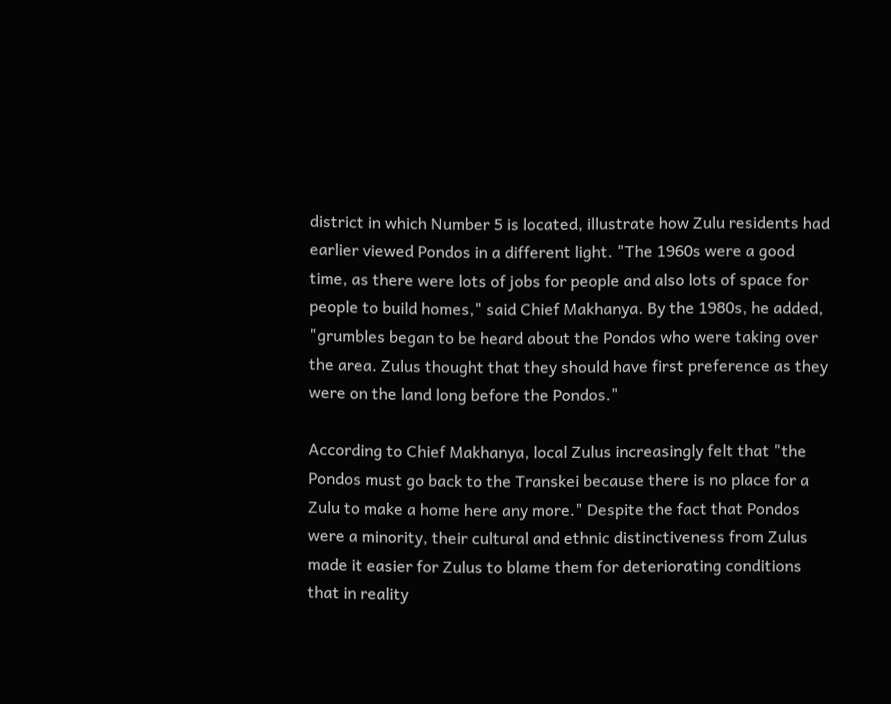district in which Number 5 is located, illustrate how Zulu residents had earlier viewed Pondos in a different light. "The 1960s were a good time, as there were lots of jobs for people and also lots of space for people to build homes," said Chief Makhanya. By the 1980s, he added, "grumbles began to be heard about the Pondos who were taking over the area. Zulus thought that they should have first preference as they were on the land long before the Pondos."

According to Chief Makhanya, local Zulus increasingly felt that "the Pondos must go back to the Transkei because there is no place for a Zulu to make a home here any more." Despite the fact that Pondos were a minority, their cultural and ethnic distinctiveness from Zulus made it easier for Zulus to blame them for deteriorating conditions that in reality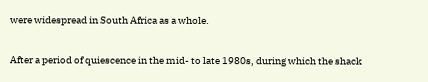were widespread in South Africa as a whole.

After a period of quiescence in the mid- to late 1980s, during which the shack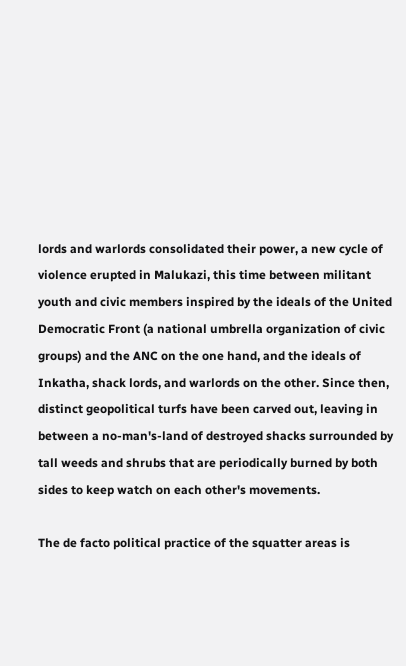lords and warlords consolidated their power, a new cycle of violence erupted in Malukazi, this time between militant youth and civic members inspired by the ideals of the United Democratic Front (a national umbrella organization of civic groups) and the ANC on the one hand, and the ideals of Inkatha, shack lords, and warlords on the other. Since then, distinct geopolitical turfs have been carved out, leaving in between a no-man's-land of destroyed shacks surrounded by tall weeds and shrubs that are periodically burned by both sides to keep watch on each other's movements.

The de facto political practice of the squatter areas is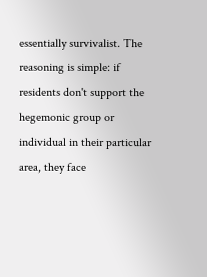essentially survivalist. The reasoning is simple: if residents don't support the hegemonic group or individual in their particular area, they face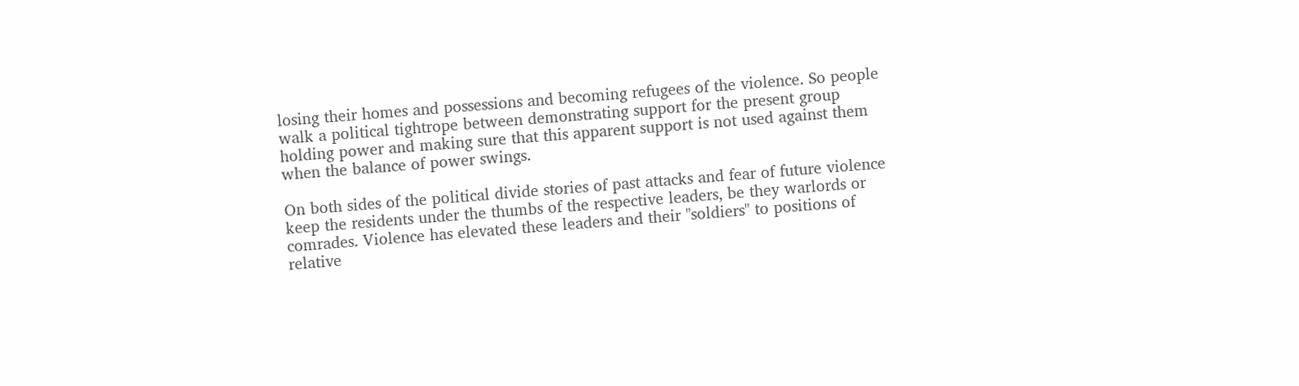losing their homes and possessions and becoming refugees of the violence. So people walk a political tightrope between demonstrating support for the present group holding power and making sure that this apparent support is not used against them when the balance of power swings.

On both sides of the political divide stories of past attacks and fear of future violence keep the residents under the thumbs of the respective leaders, be they warlords or comrades. Violence has elevated these leaders and their "soldiers" to positions of relative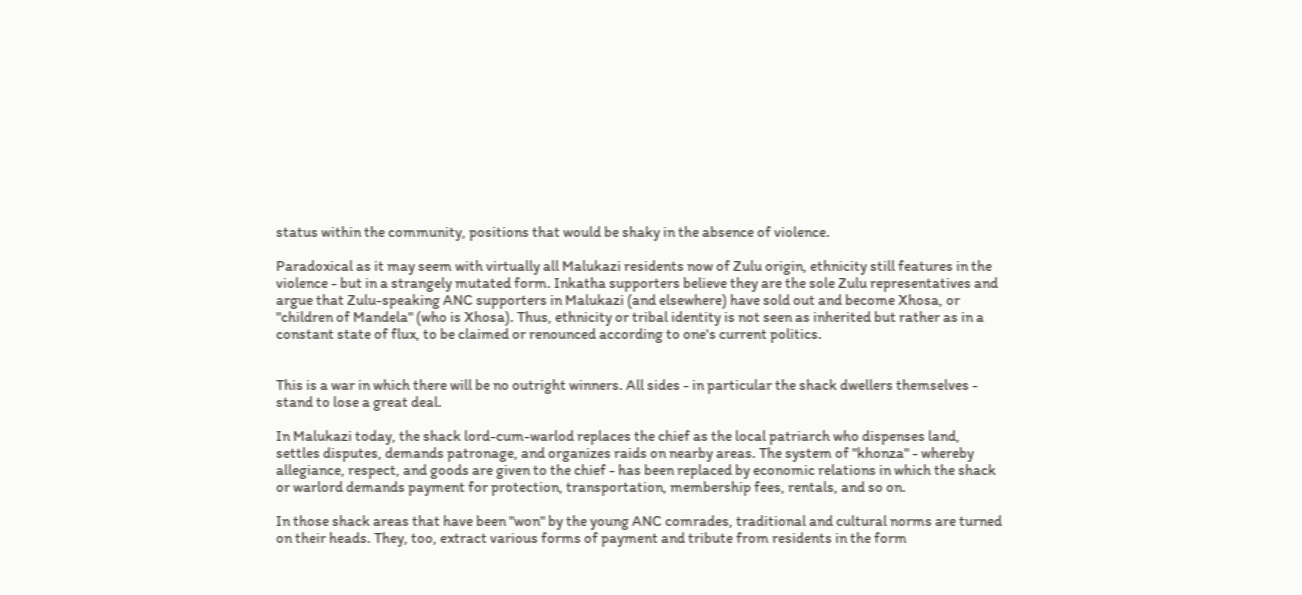status within the community, positions that would be shaky in the absence of violence.

Paradoxical as it may seem with virtually all Malukazi residents now of Zulu origin, ethnicity still features in the violence - but in a strangely mutated form. Inkatha supporters believe they are the sole Zulu representatives and argue that Zulu-speaking ANC supporters in Malukazi (and elsewhere) have sold out and become Xhosa, or "children of Mandela" (who is Xhosa). Thus, ethnicity or tribal identity is not seen as inherited but rather as in a constant state of flux, to be claimed or renounced according to one's current politics.


This is a war in which there will be no outright winners. All sides - in particular the shack dwellers themselves - stand to lose a great deal.

In Malukazi today, the shack lord-cum-warlod replaces the chief as the local patriarch who dispenses land, settles disputes, demands patronage, and organizes raids on nearby areas. The system of "khonza" - whereby allegiance, respect, and goods are given to the chief - has been replaced by economic relations in which the shack or warlord demands payment for protection, transportation, membership fees, rentals, and so on.

In those shack areas that have been "won" by the young ANC comrades, traditional and cultural norms are turned on their heads. They, too, extract various forms of payment and tribute from residents in the form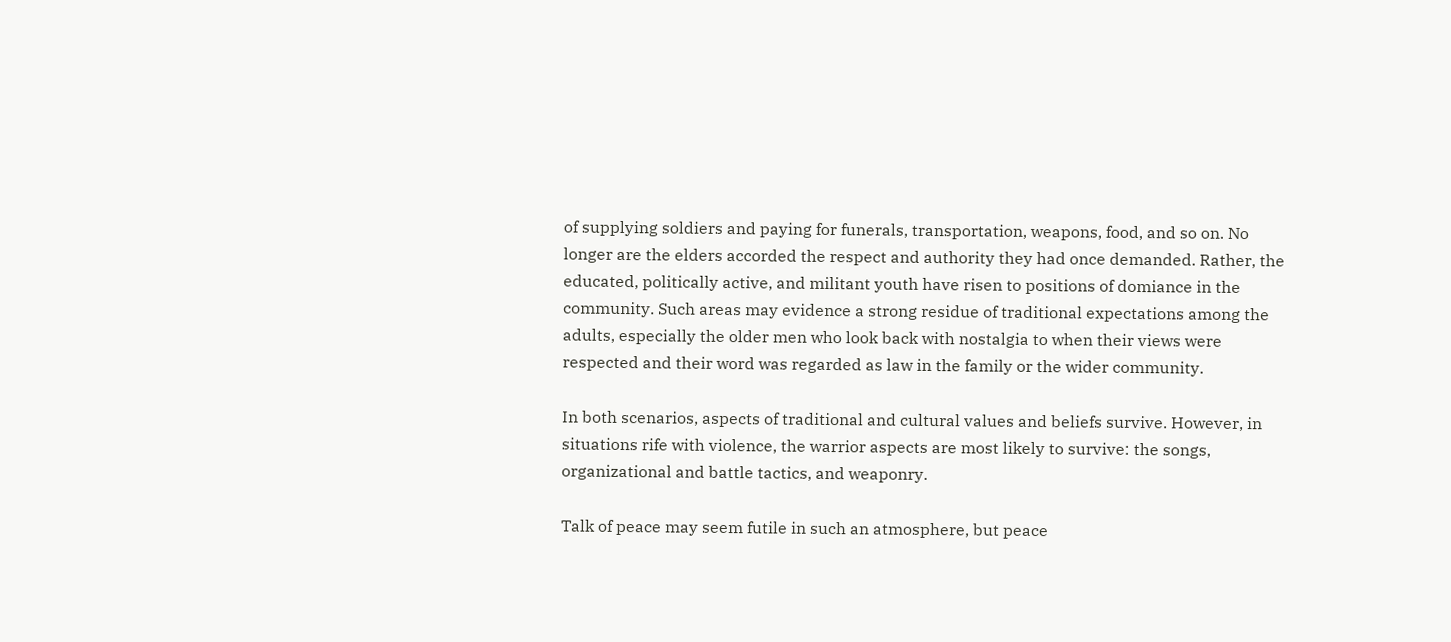of supplying soldiers and paying for funerals, transportation, weapons, food, and so on. No longer are the elders accorded the respect and authority they had once demanded. Rather, the educated, politically active, and militant youth have risen to positions of domiance in the community. Such areas may evidence a strong residue of traditional expectations among the adults, especially the older men who look back with nostalgia to when their views were respected and their word was regarded as law in the family or the wider community.

In both scenarios, aspects of traditional and cultural values and beliefs survive. However, in situations rife with violence, the warrior aspects are most likely to survive: the songs, organizational and battle tactics, and weaponry.

Talk of peace may seem futile in such an atmosphere, but peace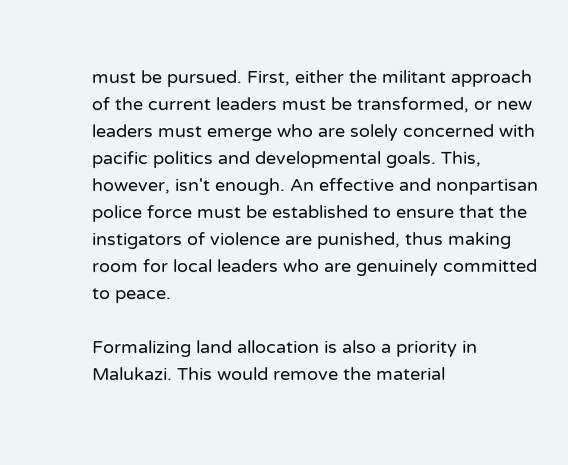must be pursued. First, either the militant approach of the current leaders must be transformed, or new leaders must emerge who are solely concerned with pacific politics and developmental goals. This, however, isn't enough. An effective and nonpartisan police force must be established to ensure that the instigators of violence are punished, thus making room for local leaders who are genuinely committed to peace.

Formalizing land allocation is also a priority in Malukazi. This would remove the material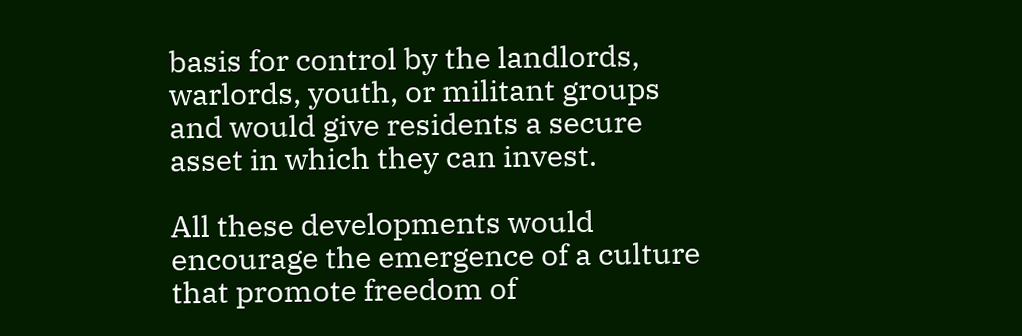basis for control by the landlords, warlords, youth, or militant groups and would give residents a secure asset in which they can invest.

All these developments would encourage the emergence of a culture that promote freedom of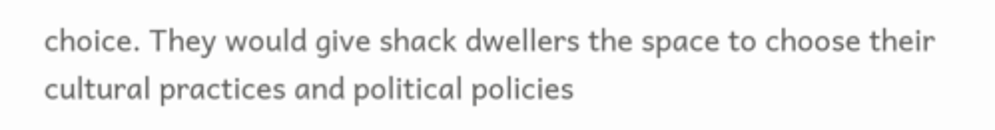choice. They would give shack dwellers the space to choose their cultural practices and political policies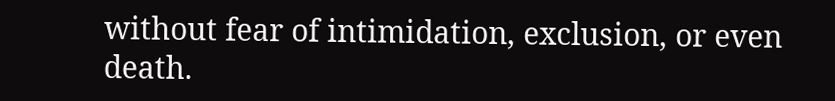without fear of intimidation, exclusion, or even death.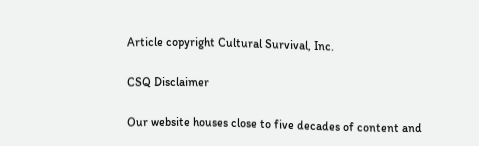Article copyright Cultural Survival, Inc.

CSQ Disclaimer

Our website houses close to five decades of content and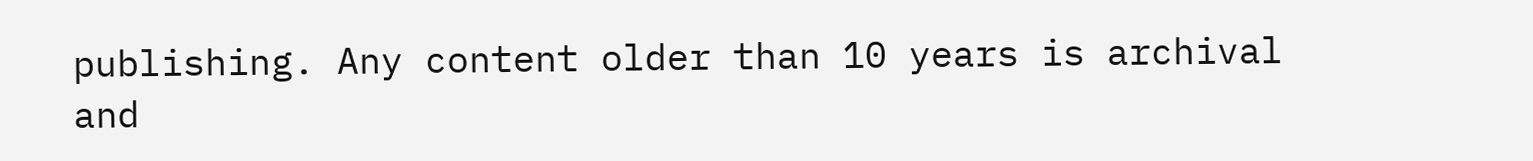publishing. Any content older than 10 years is archival and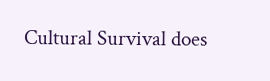Cultural Survival does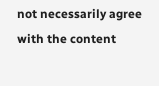not necessarily agree with the content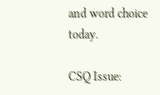and word choice today.

CSQ Issue: